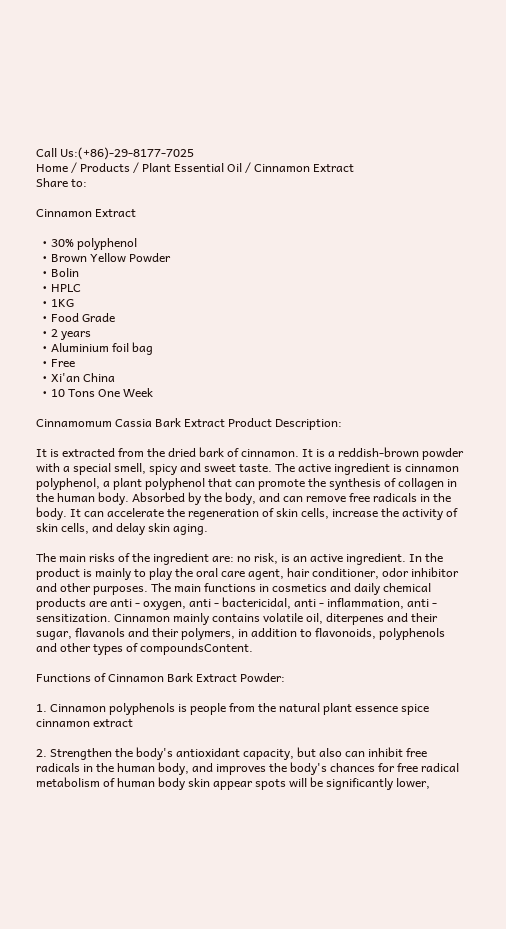Call Us:(+86)-29-8177-7025
Home / Products / Plant Essential Oil / Cinnamon Extract
Share to:

Cinnamon Extract

  • 30% polyphenol
  • Brown Yellow Powder
  • Bolin
  • HPLC
  • 1KG
  • Food Grade
  • 2 years
  • Aluminium foil bag
  • Free
  • Xi'an China
  • 10 Tons One Week

Cinnamomum Cassia Bark Extract Product Description:

It is extracted from the dried bark of cinnamon. It is a reddish-brown powder with a special smell, spicy and sweet taste. The active ingredient is cinnamon polyphenol, a plant polyphenol that can promote the synthesis of collagen in the human body. Absorbed by the body, and can remove free radicals in the body. It can accelerate the regeneration of skin cells, increase the activity of skin cells, and delay skin aging.

The main risks of the ingredient are: no risk, is an active ingredient. In the product is mainly to play the oral care agent, hair conditioner, odor inhibitor and other purposes. The main functions in cosmetics and daily chemical products are anti - oxygen, anti - bactericidal, anti - inflammation, anti - sensitization. Cinnamon mainly contains volatile oil, diterpenes and their sugar, flavanols and their polymers, in addition to flavonoids, polyphenols and other types of compoundsContent.

Functions of Cinnamon Bark Extract Powder:

1. Cinnamon polyphenols is people from the natural plant essence spice cinnamon extract

2. Strengthen the body's antioxidant capacity, but also can inhibit free radicals in the human body, and improves the body's chances for free radical metabolism of human body skin appear spots will be significantly lower,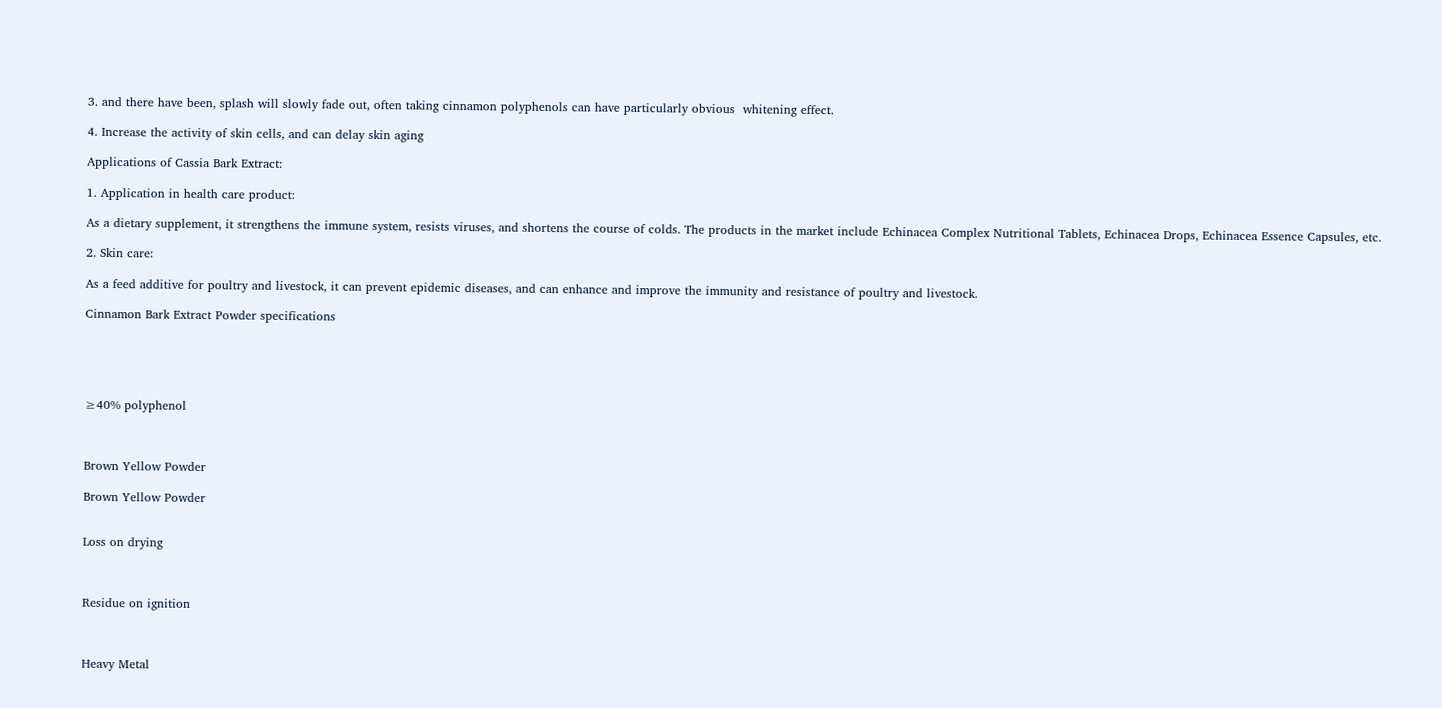3. and there have been, splash will slowly fade out, often taking cinnamon polyphenols can have particularly obvious  whitening effect.

4. Increase the activity of skin cells, and can delay skin aging

Applications of Cassia Bark Extract:

1. Application in health care product:

As a dietary supplement, it strengthens the immune system, resists viruses, and shortens the course of colds. The products in the market include Echinacea Complex Nutritional Tablets, Echinacea Drops, Echinacea Essence Capsules, etc.

2. Skin care:

As a feed additive for poultry and livestock, it can prevent epidemic diseases, and can enhance and improve the immunity and resistance of poultry and livestock.

Cinnamon Bark Extract Powder specifications





≥40% polyphenol



Brown Yellow Powder

Brown Yellow Powder


Loss on drying



Residue on ignition



Heavy Metal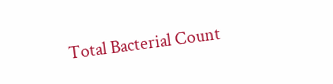Total Bacterial Count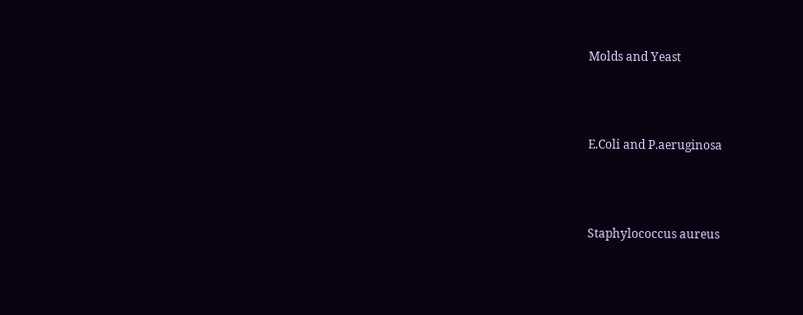Molds and Yeast



E.Coli and P.aeruginosa



Staphylococcus aureus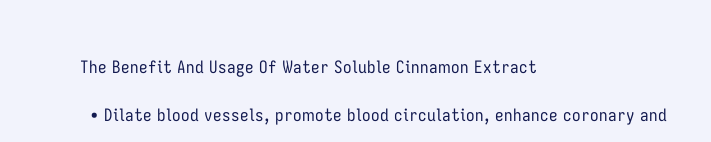The Benefit And Usage Of Water Soluble Cinnamon Extract

  • Dilate blood vessels, promote blood circulation, enhance coronary and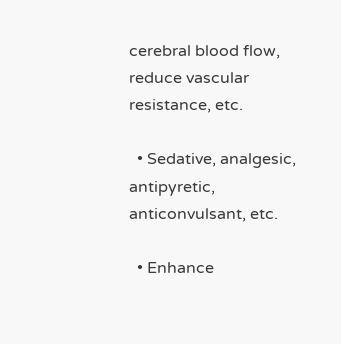cerebral blood flow, reduce vascular resistance, etc.

  • Sedative, analgesic, antipyretic, anticonvulsant, etc.

  • Enhance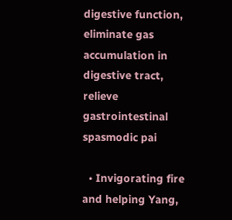digestive function, eliminate gas accumulation in digestive tract, relieve gastrointestinal spasmodic pai

  • Invigorating fire and helping Yang,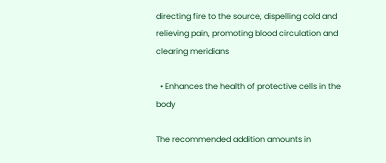directing fire to the source, dispelling cold and relieving pain, promoting blood circulation and clearing meridians

  • Enhances the health of protective cells in the body

The recommended addition amounts in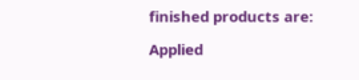finished products are:

Applied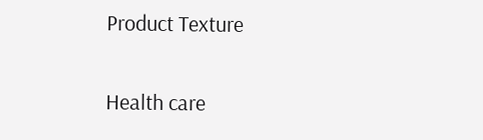Product Texture

Health care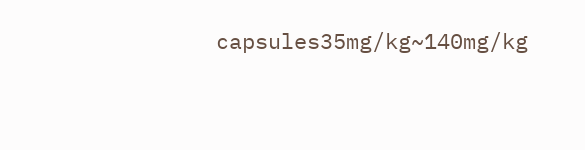capsules35mg/kg~140mg/kg